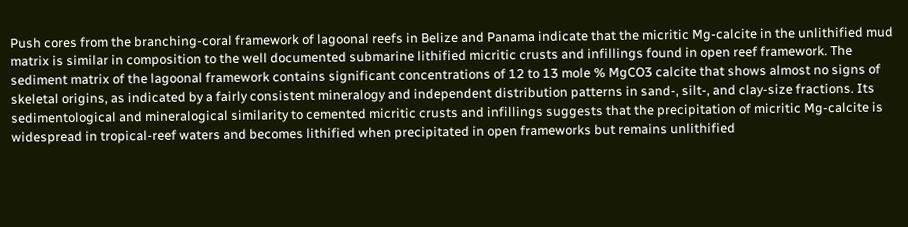Push cores from the branching-coral framework of lagoonal reefs in Belize and Panama indicate that the micritic Mg-calcite in the unlithified mud matrix is similar in composition to the well documented submarine lithified micritic crusts and infillings found in open reef framework. The sediment matrix of the lagoonal framework contains significant concentrations of 12 to 13 mole % MgCO3 calcite that shows almost no signs of skeletal origins, as indicated by a fairly consistent mineralogy and independent distribution patterns in sand-, silt-, and clay-size fractions. Its sedimentological and mineralogical similarity to cemented micritic crusts and infillings suggests that the precipitation of micritic Mg-calcite is widespread in tropical-reef waters and becomes lithified when precipitated in open frameworks but remains unlithified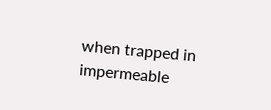when trapped in impermeable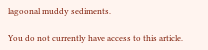lagoonal muddy sediments.

You do not currently have access to this article.